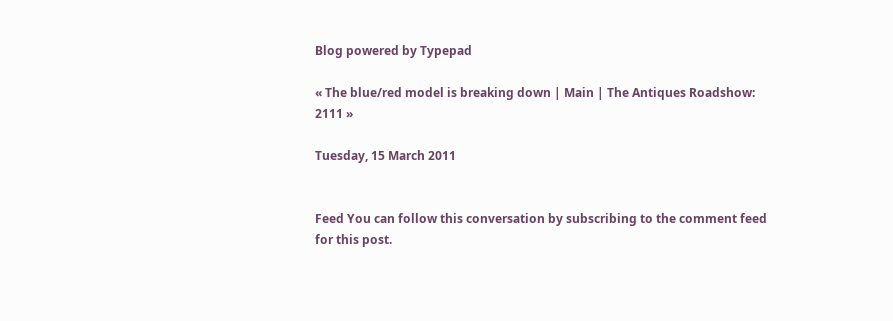Blog powered by Typepad

« The blue/red model is breaking down | Main | The Antiques Roadshow: 2111 »

Tuesday, 15 March 2011


Feed You can follow this conversation by subscribing to the comment feed for this post.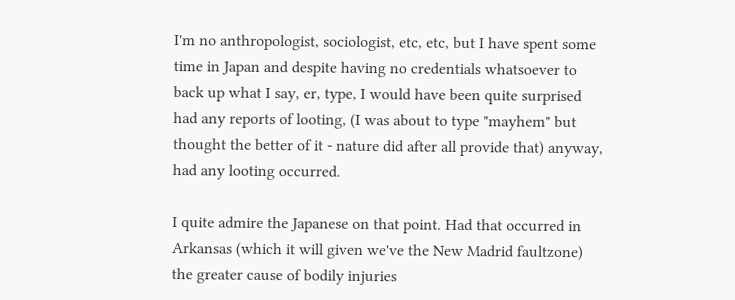I'm no anthropologist, sociologist, etc, etc, but I have spent some time in Japan and despite having no credentials whatsoever to back up what I say, er, type, I would have been quite surprised had any reports of looting, (I was about to type "mayhem" but thought the better of it - nature did after all provide that) anyway, had any looting occurred.

I quite admire the Japanese on that point. Had that occurred in Arkansas (which it will given we've the New Madrid faultzone) the greater cause of bodily injuries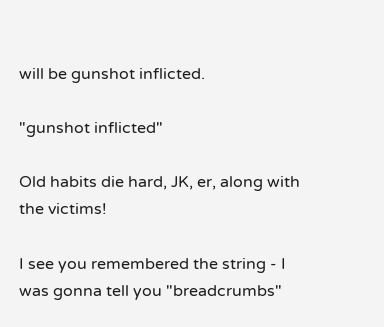will be gunshot inflicted.

"gunshot inflicted"

Old habits die hard, JK, er, along with the victims!

I see you remembered the string - I was gonna tell you "breadcrumbs"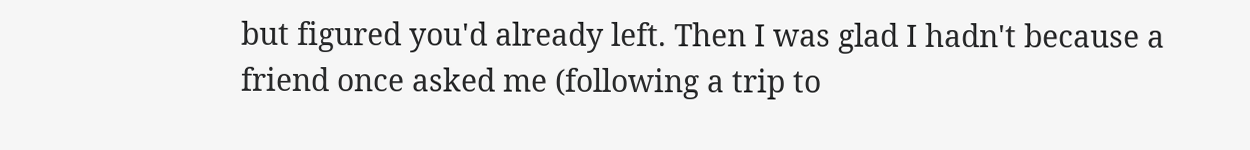but figured you'd already left. Then I was glad I hadn't because a friend once asked me (following a trip to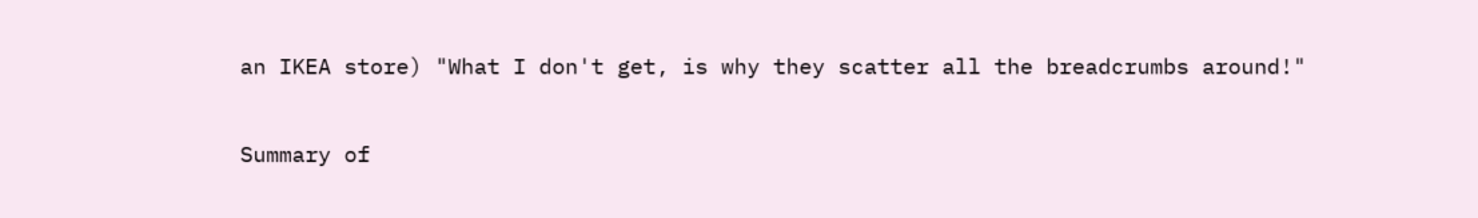an IKEA store) "What I don't get, is why they scatter all the breadcrumbs around!"

Summary of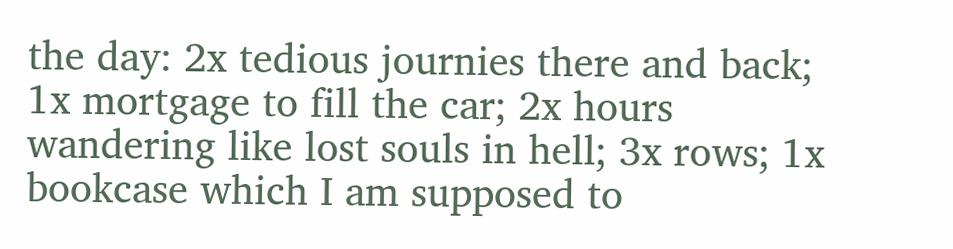the day: 2x tedious journies there and back; 1x mortgage to fill the car; 2x hours wandering like lost souls in hell; 3x rows; 1x bookcase which I am supposed to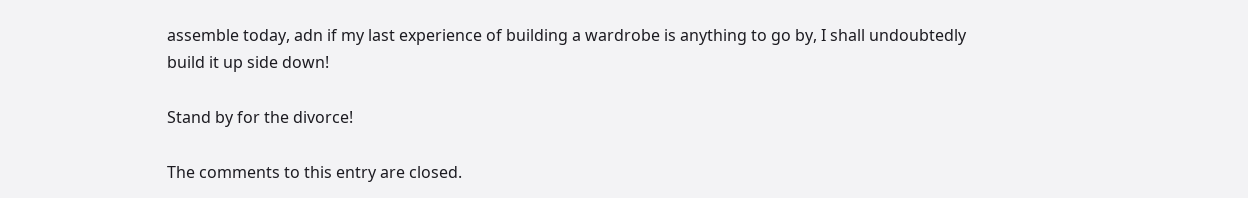assemble today, adn if my last experience of building a wardrobe is anything to go by, I shall undoubtedly build it up side down!

Stand by for the divorce!

The comments to this entry are closed.